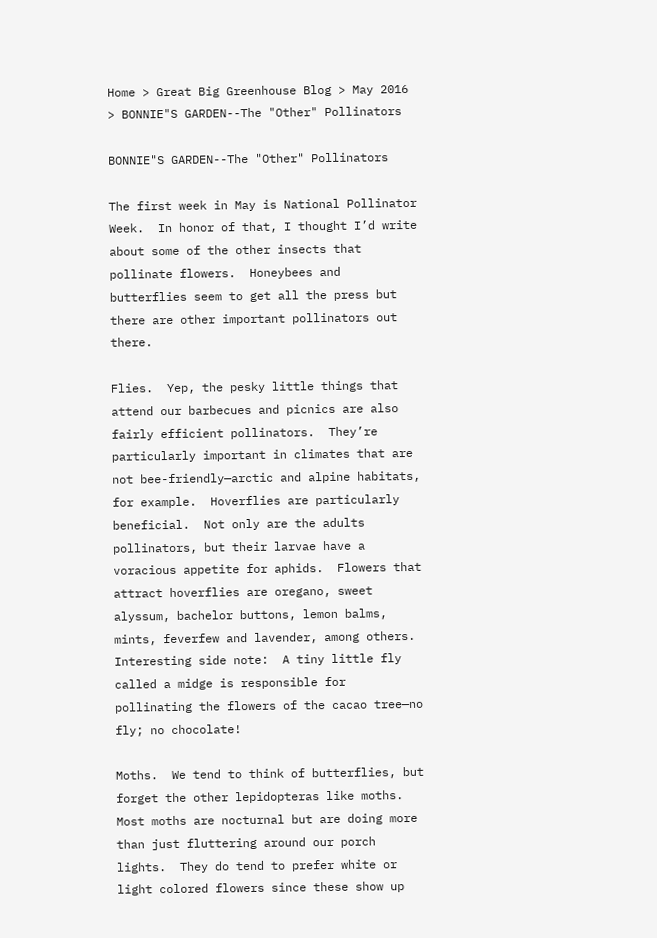Home > Great Big Greenhouse Blog > May 2016 > BONNIE"S GARDEN--The "Other" Pollinators

BONNIE"S GARDEN--The "Other" Pollinators

The first week in May is National Pollinator Week.  In honor of that, I thought I’d write about some of the other insects that pollinate flowers.  Honeybees and butterflies seem to get all the press but there are other important pollinators out there.

Flies.  Yep, the pesky little things that attend our barbecues and picnics are also fairly efficient pollinators.  They’re particularly important in climates that are not bee-friendly—arctic and alpine habitats, for example.  Hoverflies are particularly beneficial.  Not only are the adults pollinators, but their larvae have a voracious appetite for aphids.  Flowers that attract hoverflies are oregano, sweet alyssum, bachelor buttons, lemon balms, mints, feverfew and lavender, among others.  Interesting side note:  A tiny little fly called a midge is responsible for pollinating the flowers of the cacao tree—no fly; no chocolate!

Moths.  We tend to think of butterflies, but forget the other lepidopteras like moths.  Most moths are nocturnal but are doing more than just fluttering around our porch lights.  They do tend to prefer white or light colored flowers since these show up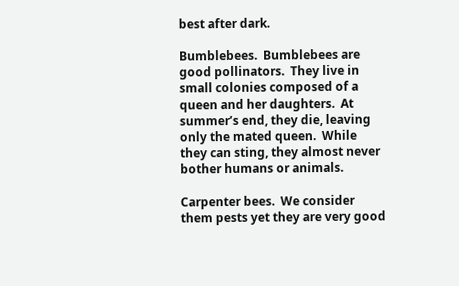best after dark.

Bumblebees.  Bumblebees are good pollinators.  They live in small colonies composed of a queen and her daughters.  At summer’s end, they die, leaving only the mated queen.  While they can sting, they almost never bother humans or animals.

Carpenter bees.  We consider them pests yet they are very good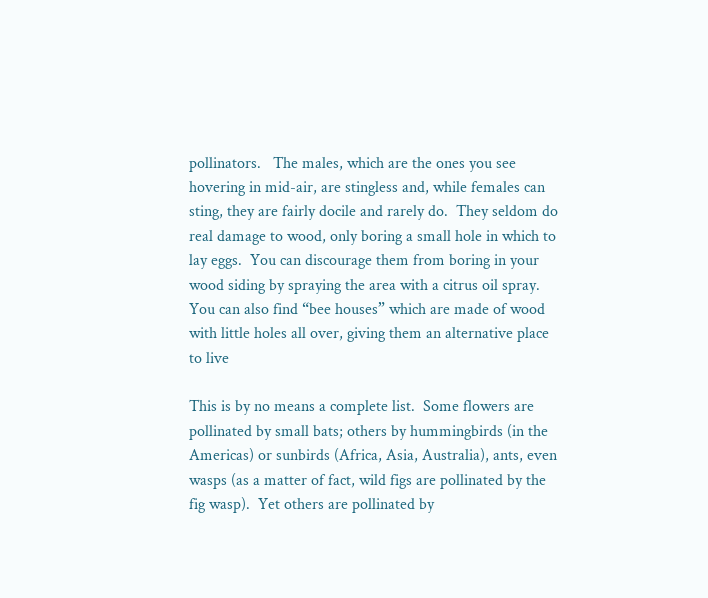pollinators.   The males, which are the ones you see hovering in mid-air, are stingless and, while females can sting, they are fairly docile and rarely do.  They seldom do real damage to wood, only boring a small hole in which to lay eggs.  You can discourage them from boring in your wood siding by spraying the area with a citrus oil spray.  You can also find “bee houses” which are made of wood with little holes all over, giving them an alternative place to live

This is by no means a complete list.  Some flowers are pollinated by small bats; others by hummingbirds (in the Americas) or sunbirds (Africa, Asia, Australia), ants, even wasps (as a matter of fact, wild figs are pollinated by the fig wasp).  Yet others are pollinated by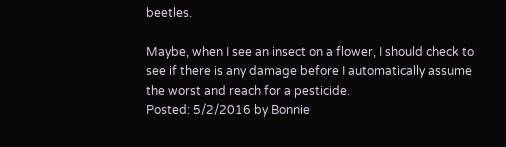beetles.

Maybe, when I see an insect on a flower, I should check to see if there is any damage before I automatically assume the worst and reach for a pesticide.
Posted: 5/2/2016 by Bonnie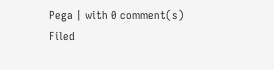Pega | with 0 comment(s)
Filed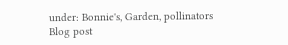under: Bonnie's, Garden, pollinators
Blog post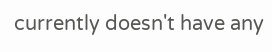currently doesn't have any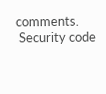comments.
 Security code